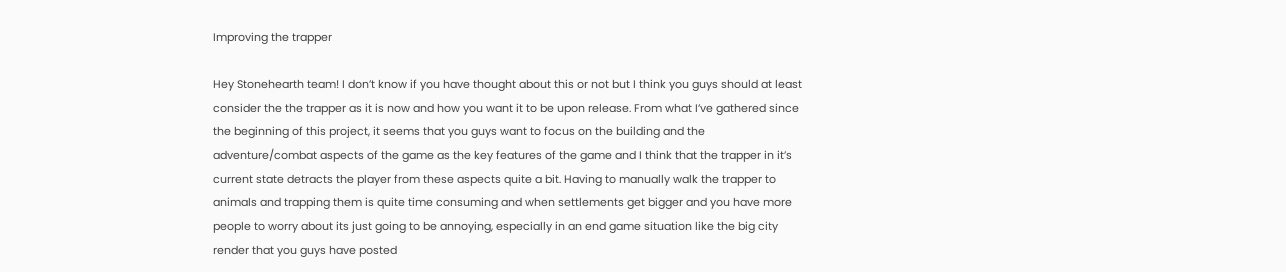Improving the trapper

Hey Stonehearth team! I don’t know if you have thought about this or not but I think you guys should at least consider the the trapper as it is now and how you want it to be upon release. From what I’ve gathered since the beginning of this project, it seems that you guys want to focus on the building and the adventure/combat aspects of the game as the key features of the game and I think that the trapper in it’s current state detracts the player from these aspects quite a bit. Having to manually walk the trapper to animals and trapping them is quite time consuming and when settlements get bigger and you have more people to worry about its just going to be annoying, especially in an end game situation like the big city render that you guys have posted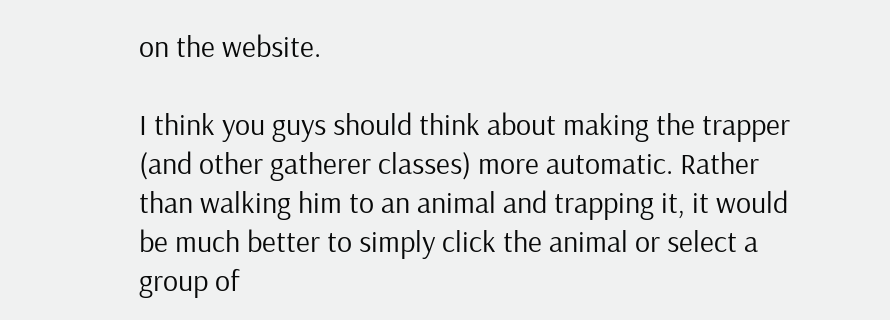on the website.

I think you guys should think about making the trapper (and other gatherer classes) more automatic. Rather than walking him to an animal and trapping it, it would be much better to simply click the animal or select a group of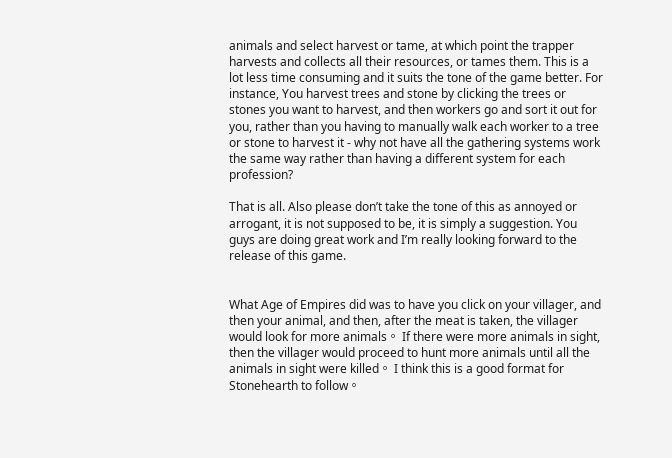animals and select harvest or tame, at which point the trapper harvests and collects all their resources, or tames them. This is a lot less time consuming and it suits the tone of the game better. For instance, You harvest trees and stone by clicking the trees or stones you want to harvest, and then workers go and sort it out for you, rather than you having to manually walk each worker to a tree or stone to harvest it - why not have all the gathering systems work the same way rather than having a different system for each profession?

That is all. Also please don’t take the tone of this as annoyed or arrogant, it is not supposed to be, it is simply a suggestion. You guys are doing great work and I’m really looking forward to the release of this game.


What Age of Empires did was to have you click on your villager, and then your animal, and then, after the meat is taken, the villager would look for more animals。 If there were more animals in sight, then the villager would proceed to hunt more animals until all the animals in sight were killed。 I think this is a good format for Stonehearth to follow。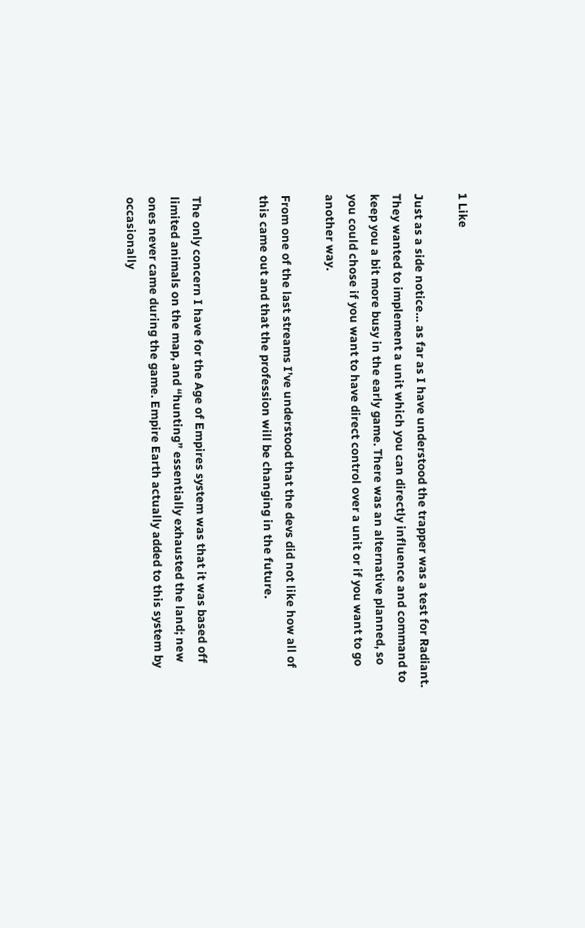1 Like

Just as a side notice… as far as I have understood the trapper was a test for Radiant. They wanted to implement a unit which you can directly influence and command to keep you a bit more busy in the early game. There was an alternative planned, so you could chose if you want to have direct control over a unit or if you want to go another way.

From one of the last streams I’ve understood that the devs did not like how all of this came out and that the profession will be changing in the future.


The only concern I have for the Age of Empires system was that it was based off limited animals on the map, and “hunting” essentially exhausted the land; new ones never came during the game. Empire Earth actually added to this system by occasionally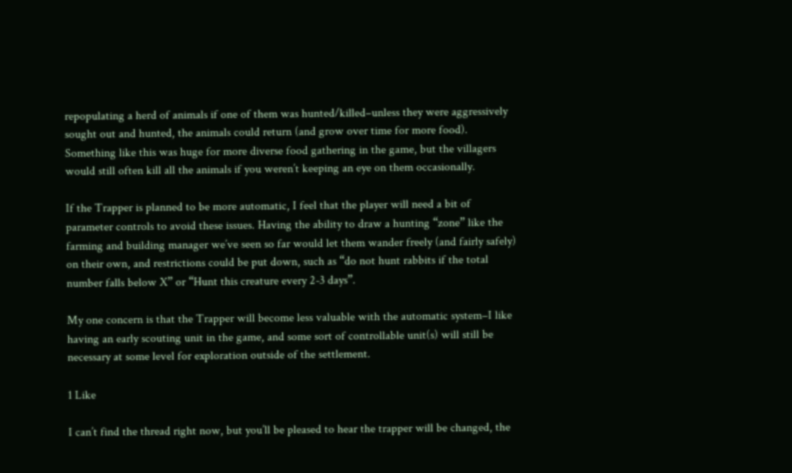repopulating a herd of animals if one of them was hunted/killed–unless they were aggressively sought out and hunted, the animals could return (and grow over time for more food). Something like this was huge for more diverse food gathering in the game, but the villagers would still often kill all the animals if you weren’t keeping an eye on them occasionally.

If the Trapper is planned to be more automatic, I feel that the player will need a bit of parameter controls to avoid these issues. Having the ability to draw a hunting “zone” like the farming and building manager we’ve seen so far would let them wander freely (and fairly safely) on their own, and restrictions could be put down, such as “do not hunt rabbits if the total number falls below X” or “Hunt this creature every 2-3 days”.

My one concern is that the Trapper will become less valuable with the automatic system–I like having an early scouting unit in the game, and some sort of controllable unit(s) will still be necessary at some level for exploration outside of the settlement.

1 Like

I can’t find the thread right now, but you’ll be pleased to hear the trapper will be changed, the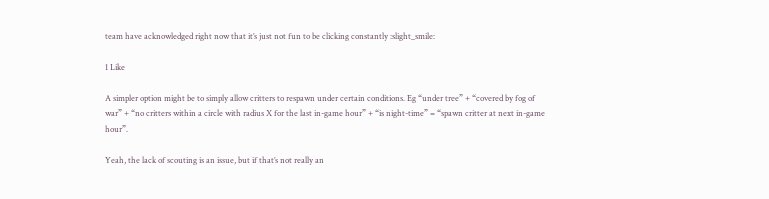team have acknowledged right now that it’s just not fun to be clicking constantly :slight_smile:

1 Like

A simpler option might be to simply allow critters to respawn under certain conditions. Eg “under tree” + “covered by fog of war” + “no critters within a circle with radius X for the last in-game hour” + “is night-time” = “spawn critter at next in-game hour”.

Yeah, the lack of scouting is an issue, but if that’s not really an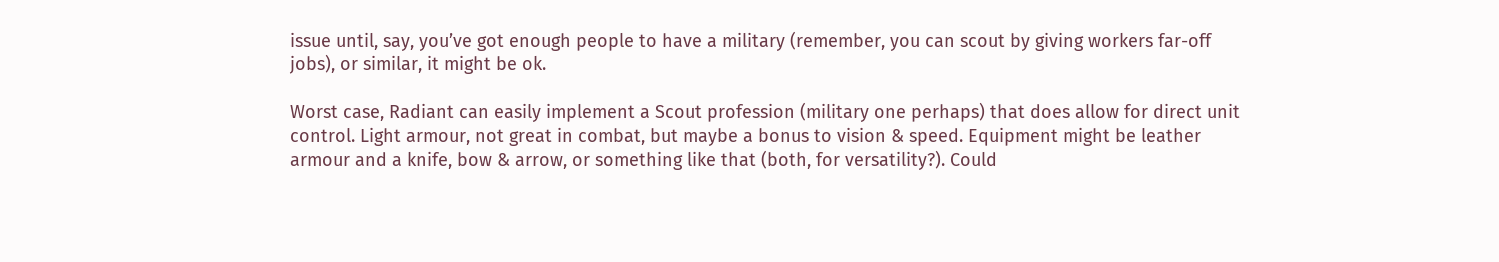issue until, say, you’ve got enough people to have a military (remember, you can scout by giving workers far-off jobs), or similar, it might be ok.

Worst case, Radiant can easily implement a Scout profession (military one perhaps) that does allow for direct unit control. Light armour, not great in combat, but maybe a bonus to vision & speed. Equipment might be leather armour and a knife, bow & arrow, or something like that (both, for versatility?). Could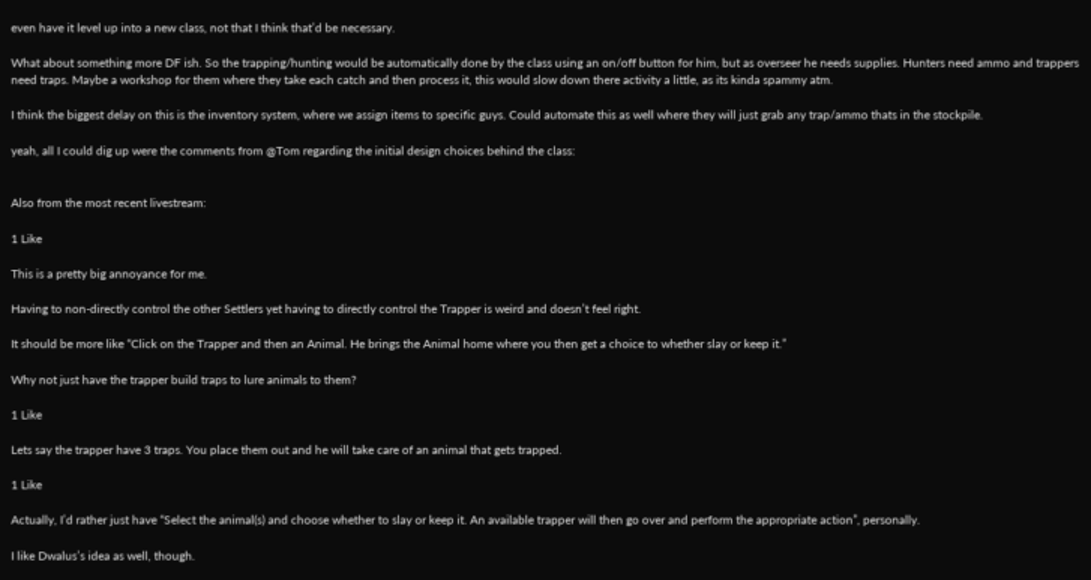even have it level up into a new class, not that I think that’d be necessary.

What about something more DF ish. So the trapping/hunting would be automatically done by the class using an on/off button for him, but as overseer he needs supplies. Hunters need ammo and trappers need traps. Maybe a workshop for them where they take each catch and then process it, this would slow down there activity a little, as its kinda spammy atm.

I think the biggest delay on this is the inventory system, where we assign items to specific guys. Could automate this as well where they will just grab any trap/ammo thats in the stockpile.

yeah, all I could dig up were the comments from @Tom regarding the initial design choices behind the class:


Also from the most recent livestream:

1 Like

This is a pretty big annoyance for me.

Having to non-directly control the other Settlers yet having to directly control the Trapper is weird and doesn’t feel right.

It should be more like “Click on the Trapper and then an Animal. He brings the Animal home where you then get a choice to whether slay or keep it.”

Why not just have the trapper build traps to lure animals to them?

1 Like

Lets say the trapper have 3 traps. You place them out and he will take care of an animal that gets trapped.

1 Like

Actually, I’d rather just have “Select the animal(s) and choose whether to slay or keep it. An available trapper will then go over and perform the appropriate action”, personally.

I like Dwalus’s idea as well, though.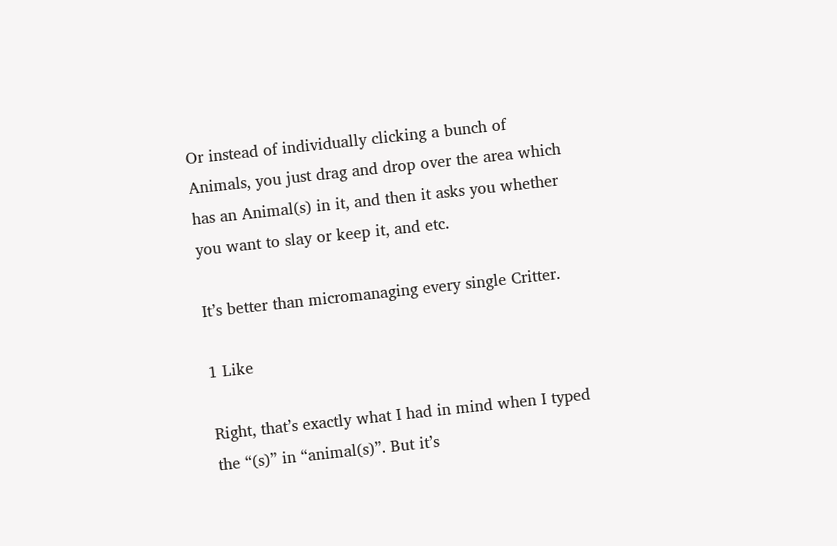Or instead of individually clicking a bunch of Animals, you just drag and drop over the area which has an Animal(s) in it, and then it asks you whether you want to slay or keep it, and etc.

It’s better than micromanaging every single Critter.

1 Like

Right, that’s exactly what I had in mind when I typed the “(s)” in “animal(s)”. But it’s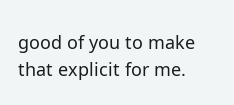good of you to make that explicit for me.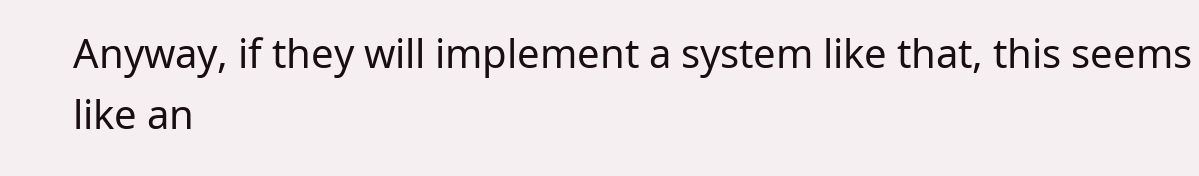Anyway, if they will implement a system like that, this seems like an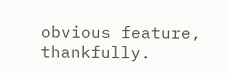obvious feature, thankfully.